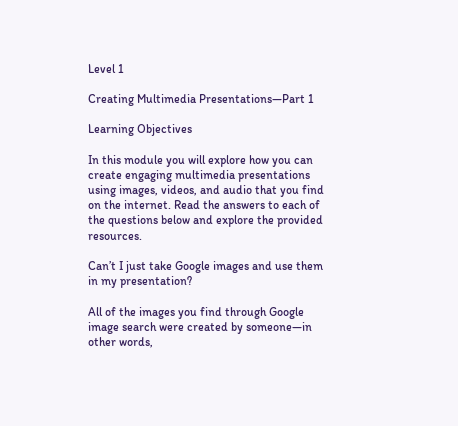Level 1

Creating Multimedia Presentations—Part 1

Learning Objectives

In this module you will explore how you can create engaging multimedia presentations using images, videos, and audio that you find on the internet. Read the answers to each of the questions below and explore the provided resources.

Can’t I just take Google images and use them in my presentation?

All of the images you find through Google image search were created by someone—in other words,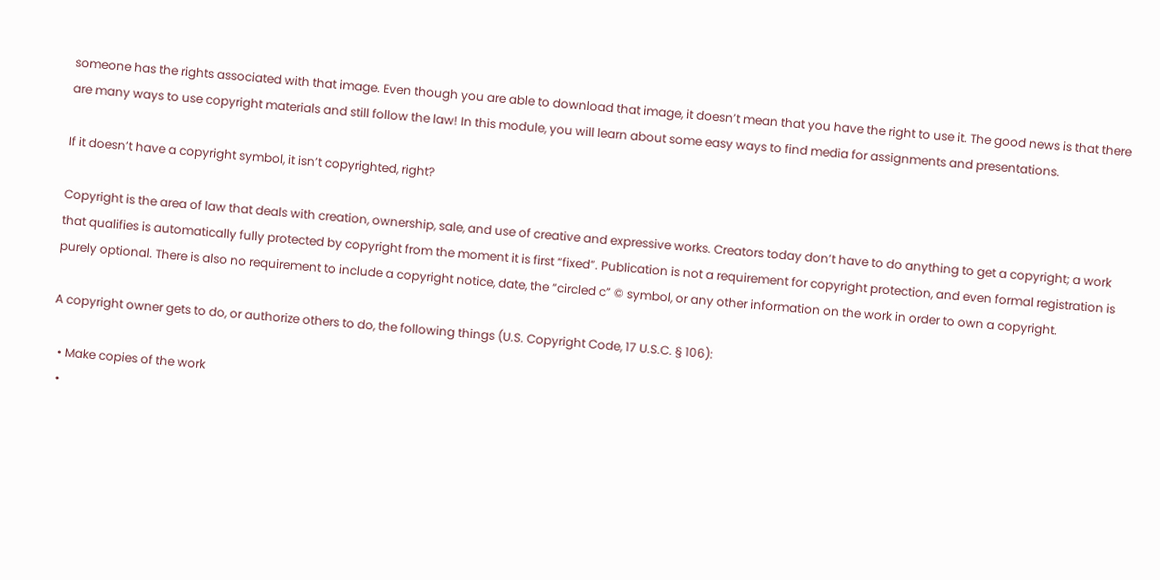someone has the rights associated with that image. Even though you are able to download that image, it doesn’t mean that you have the right to use it. The good news is that there are many ways to use copyright materials and still follow the law! In this module, you will learn about some easy ways to find media for assignments and presentations.

If it doesn’t have a copyright symbol, it isn’t copyrighted, right?

Copyright is the area of law that deals with creation, ownership, sale, and use of creative and expressive works. Creators today don’t have to do anything to get a copyright; a work that qualifies is automatically fully protected by copyright from the moment it is first “fixed”. Publication is not a requirement for copyright protection, and even formal registration is purely optional. There is also no requirement to include a copyright notice, date, the “circled c” © symbol, or any other information on the work in order to own a copyright.

A copyright owner gets to do, or authorize others to do, the following things (U.S. Copyright Code, 17 U.S.C. § 106):

  • Make copies of the work
  •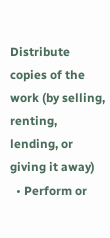Distribute copies of the work (by selling, renting, lending, or giving it away)
  • Perform or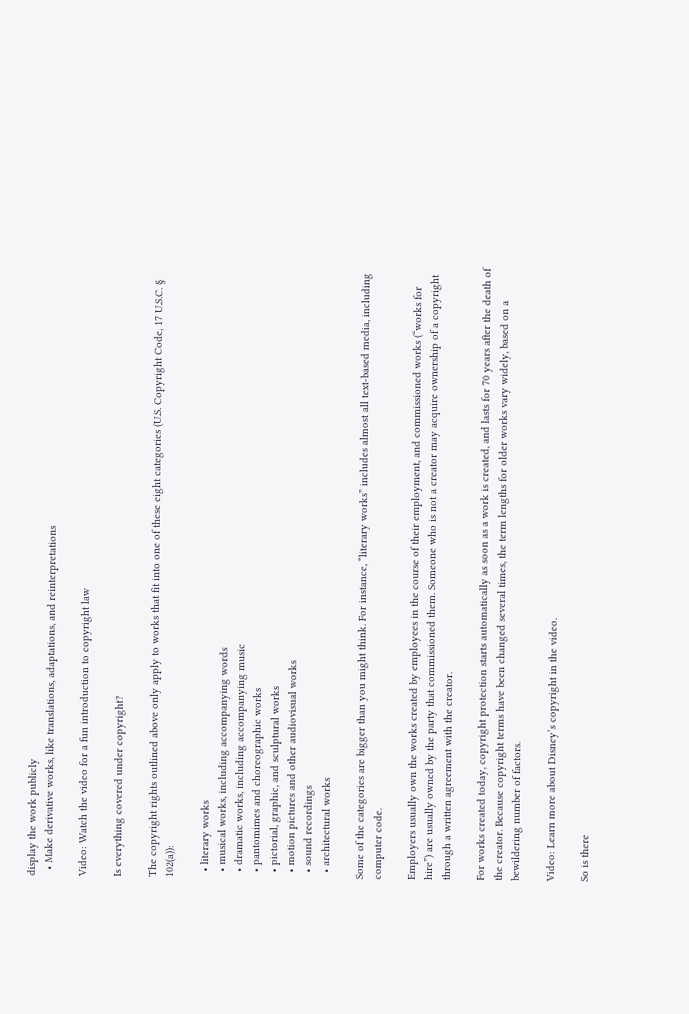display the work publicly
  • Make derivative works, like translations, adaptations, and reinterpretations

Video: Watch the video for a fun introduction to copyright law

Is everything covered under copyright?

The copyright rights outlined above only apply to works that fit into one of these eight categories (U.S. Copyright Code, 17 U.S.C. § 102(a)):

  • literary works
  • musical works, including accompanying words
  • dramatic works, including accompanying music
  • pantomimes and choreographic works
  • pictorial, graphic, and sculptural works
  • motion pictures and other audiovisual works
  • sound recordings
  • architectural works

Some of the categories are bigger than you might think. For instance, “literary works” includes almost all text-based media, including computer code.

Employers usually own the works created by employees in the course of their employment, and commissioned works (“works for hire”) are usually owned by the party that commissioned them. Someone who is not a creator may acquire ownership of a copyright through a written agreement with the creator.

For works created today, copyright protection starts automatically as soon as a work is created, and lasts for 70 years after the death of the creator. Because copyright terms have been changed several times, the term lengths for older works vary widely, based on a bewildering number of factors.

Video: Learn more about Disney’s copyright in the video.

So is there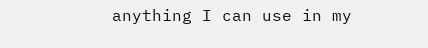anything I can use in my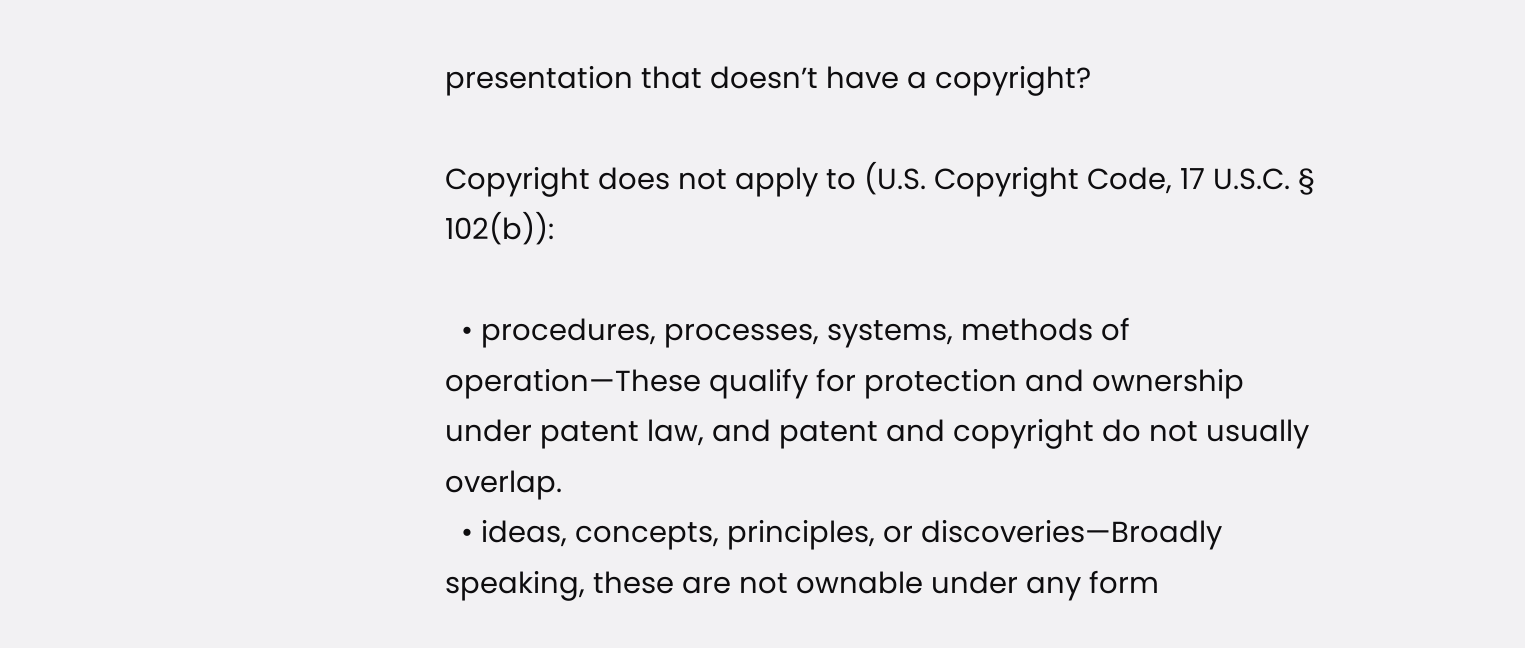presentation that doesn’t have a copyright?

Copyright does not apply to (U.S. Copyright Code, 17 U.S.C. § 102(b)):

  • procedures, processes, systems, methods of operation—These qualify for protection and ownership under patent law, and patent and copyright do not usually overlap.
  • ideas, concepts, principles, or discoveries—Broadly speaking, these are not ownable under any form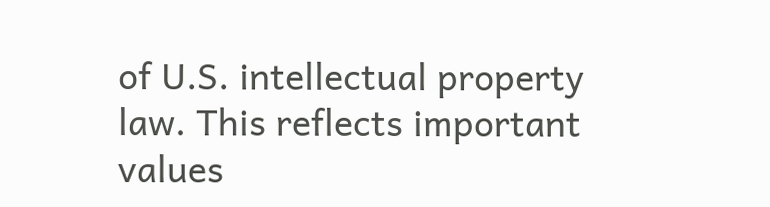of U.S. intellectual property law. This reflects important values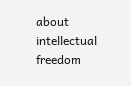about intellectual freedom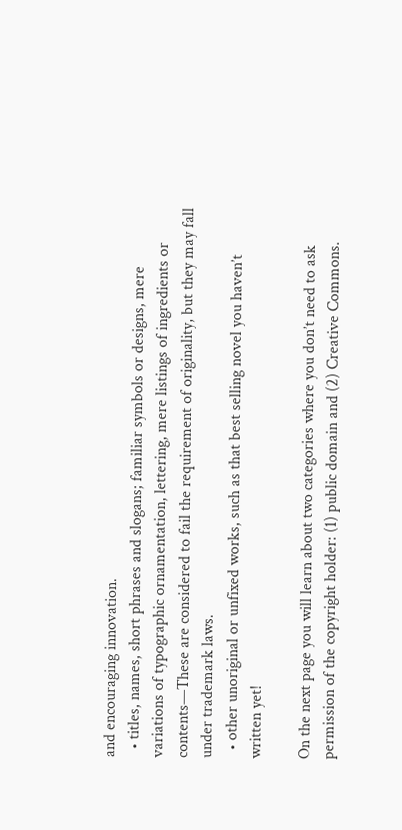and encouraging innovation.
  • titles, names, short phrases and slogans; familiar symbols or designs, mere variations of typographic ornamentation, lettering, mere listings of ingredients or contents—These are considered to fail the requirement of originality, but they may fall under trademark laws.
  • other unoriginal or unfixed works, such as that best selling novel you haven’t written yet!

On the next page you will learn about two categories where you don’t need to ask permission of the copyright holder: (1) public domain and (2) Creative Commons.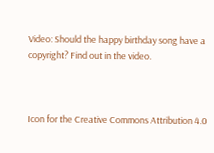Video: Should the happy birthday song have a copyright? Find out in the video.



Icon for the Creative Commons Attribution 4.0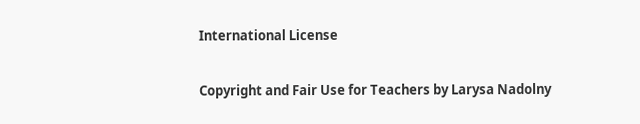International License

Copyright and Fair Use for Teachers by Larysa Nadolny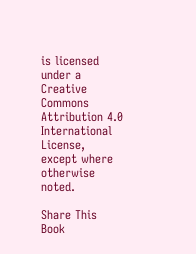is licensed under a Creative Commons Attribution 4.0 International License, except where otherwise noted.

Share This Book